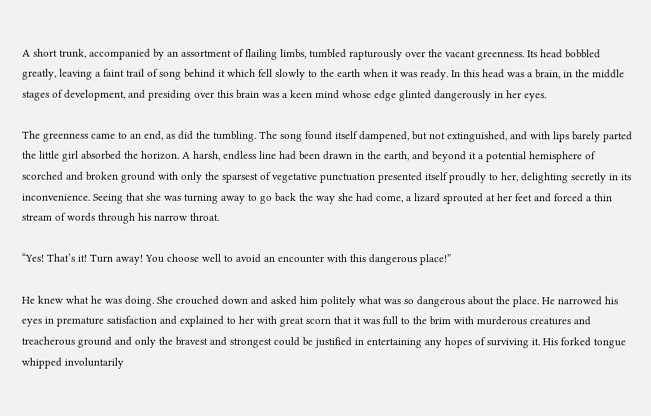A short trunk, accompanied by an assortment of flailing limbs, tumbled rapturously over the vacant greenness. Its head bobbled greatly, leaving a faint trail of song behind it which fell slowly to the earth when it was ready. In this head was a brain, in the middle stages of development, and presiding over this brain was a keen mind whose edge glinted dangerously in her eyes.

The greenness came to an end, as did the tumbling. The song found itself dampened, but not extinguished, and with lips barely parted the little girl absorbed the horizon. A harsh, endless line had been drawn in the earth, and beyond it a potential hemisphere of scorched and broken ground with only the sparsest of vegetative punctuation presented itself proudly to her, delighting secretly in its inconvenience. Seeing that she was turning away to go back the way she had come, a lizard sprouted at her feet and forced a thin stream of words through his narrow throat.

“Yes! That’s it! Turn away! You choose well to avoid an encounter with this dangerous place!”

He knew what he was doing. She crouched down and asked him politely what was so dangerous about the place. He narrowed his eyes in premature satisfaction and explained to her with great scorn that it was full to the brim with murderous creatures and treacherous ground and only the bravest and strongest could be justified in entertaining any hopes of surviving it. His forked tongue whipped involuntarily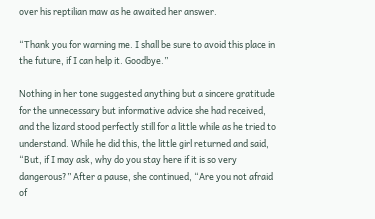over his reptilian maw as he awaited her answer.

“Thank you for warning me. I shall be sure to avoid this place in the future, if I can help it. Goodbye.”

Nothing in her tone suggested anything but a sincere gratitude for the unnecessary but informative advice she had received, and the lizard stood perfectly still for a little while as he tried to understand. While he did this, the little girl returned and said, “But, if I may ask, why do you stay here if it is so very dangerous?” After a pause, she continued, “Are you not afraid of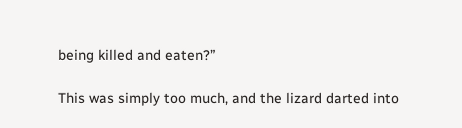being killed and eaten?”

This was simply too much, and the lizard darted into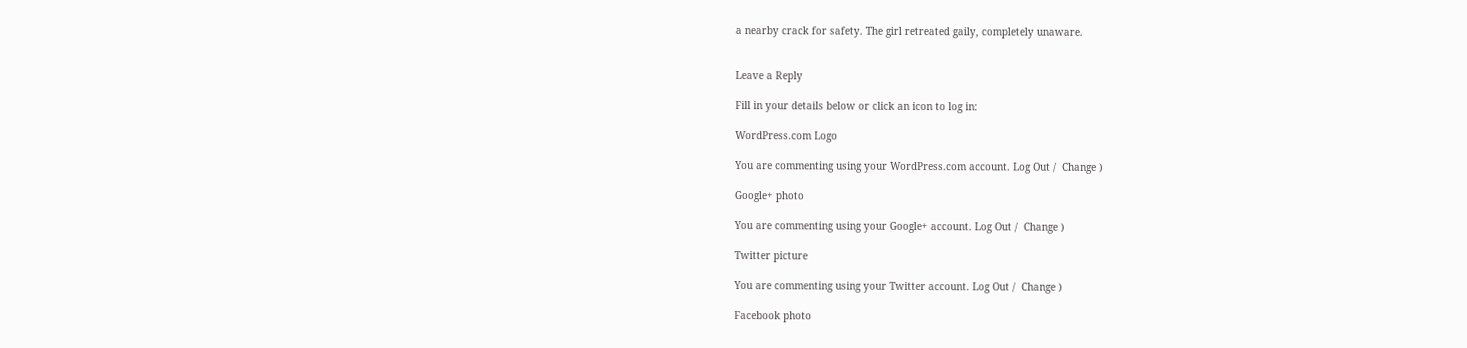a nearby crack for safety. The girl retreated gaily, completely unaware.


Leave a Reply

Fill in your details below or click an icon to log in:

WordPress.com Logo

You are commenting using your WordPress.com account. Log Out /  Change )

Google+ photo

You are commenting using your Google+ account. Log Out /  Change )

Twitter picture

You are commenting using your Twitter account. Log Out /  Change )

Facebook photo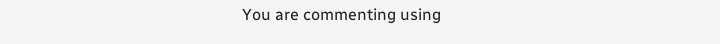You are commenting using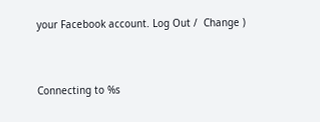your Facebook account. Log Out /  Change )


Connecting to %s